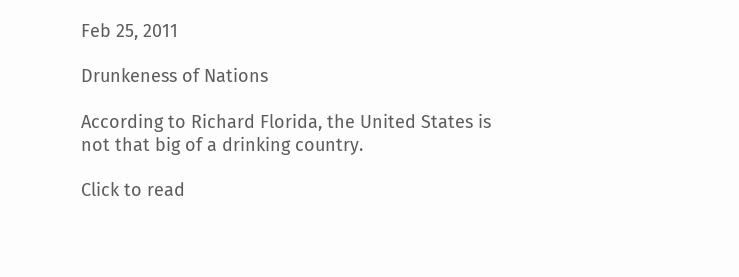Feb 25, 2011

Drunkeness of Nations

According to Richard Florida, the United States is not that big of a drinking country.

Click to read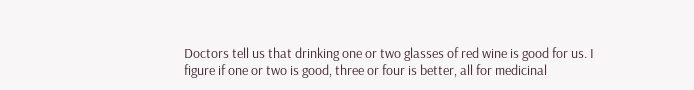Doctors tell us that drinking one or two glasses of red wine is good for us. I figure if one or two is good, three or four is better, all for medicinal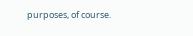purposes, of course.